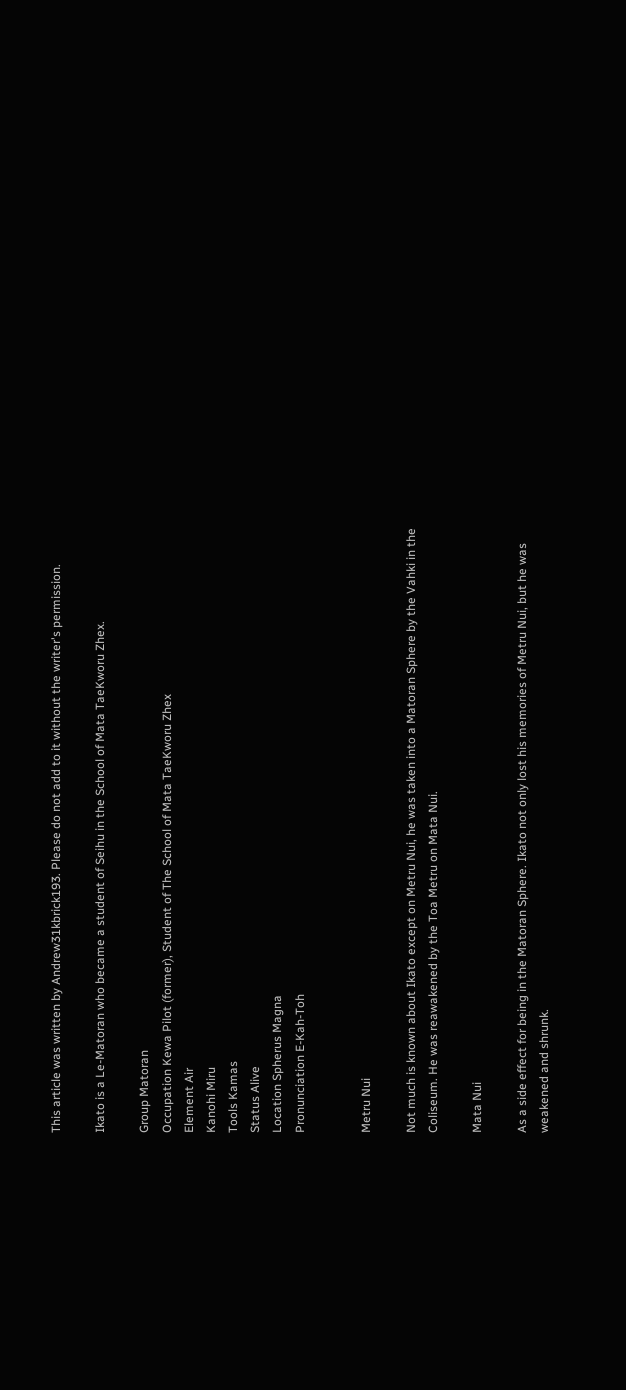This article was written by Andrew31kbrick193. Please do not add to it without the writer's permission.

Ikato is a Le-Matoran who became a student of Seihu in the School of Mata TaeKworu Zhex.

Group Matoran
Occupation Kewa Pilot (former), Student of The School of Mata TaeKworu Zhex
Element Air
Kanohi Miru
Tools Kamas
Status Alive
Location Spherus Magna
Pronunciation E-Kah-Toh


Metru Nui

Not much is known about Ikato except on Metru Nui, he was taken into a Matoran Sphere by the Vahki in the Coliseum. He was reawakened by the Toa Metru on Mata Nui.

Mata Nui

As a side effect for being in the Matoran Sphere. Ikato not only lost his memories of Metru Nui, but he was weakened and shrunk.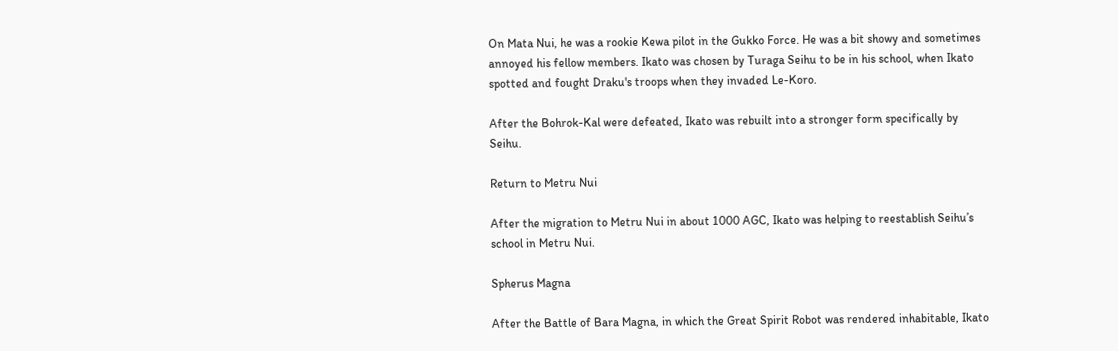On Mata Nui, he was a rookie Kewa pilot in the Gukko Force. He was a bit showy and sometimes annoyed his fellow members. Ikato was chosen by Turaga Seihu to be in his school, when Ikato spotted and fought Draku's troops when they invaded Le-Koro.

After the Bohrok-Kal were defeated, Ikato was rebuilt into a stronger form specifically by Seihu.

Return to Metru Nui

After the migration to Metru Nui in about 1000 AGC, Ikato was helping to reestablish Seihu’s school in Metru Nui.

Spherus Magna

After the Battle of Bara Magna, in which the Great Spirit Robot was rendered inhabitable, Ikato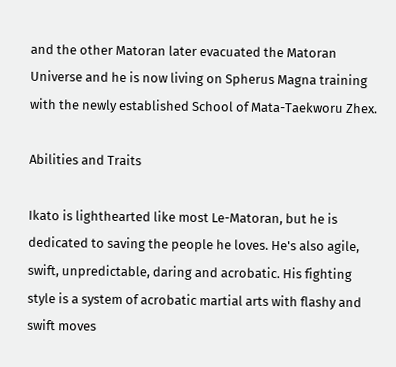and the other Matoran later evacuated the Matoran Universe and he is now living on Spherus Magna training with the newly established School of Mata-Taekworu Zhex.

Abilities and Traits

Ikato is lighthearted like most Le-Matoran, but he is dedicated to saving the people he loves. He's also agile, swift, unpredictable, daring and acrobatic. His fighting style is a system of acrobatic martial arts with flashy and swift moves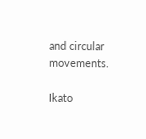and circular movements.

Ikato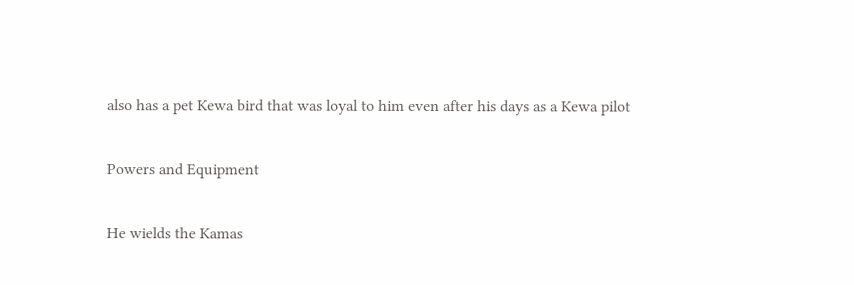also has a pet Kewa bird that was loyal to him even after his days as a Kewa pilot

Powers and Equipment

He wields the Kamas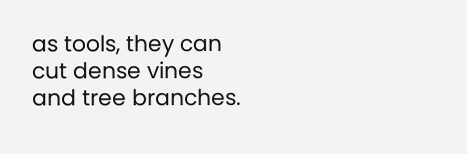as tools, they can cut dense vines and tree branches.